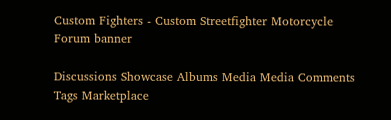Custom Fighters - Custom Streetfighter Motorcycle Forum banner

Discussions Showcase Albums Media Media Comments Tags Marketplace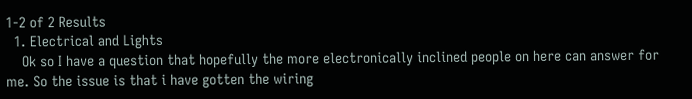1-2 of 2 Results
  1. Electrical and Lights
    Ok so I have a question that hopefully the more electronically inclined people on here can answer for me. So the issue is that i have gotten the wiring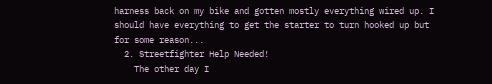harness back on my bike and gotten mostly everything wired up. I should have everything to get the starter to turn hooked up but for some reason...
  2. Streetfighter Help Needed!
    The other day I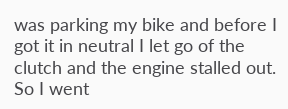was parking my bike and before I got it in neutral I let go of the clutch and the engine stalled out. So I went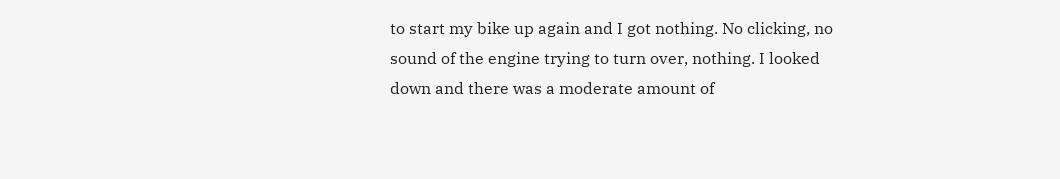to start my bike up again and I got nothing. No clicking, no sound of the engine trying to turn over, nothing. I looked down and there was a moderate amount of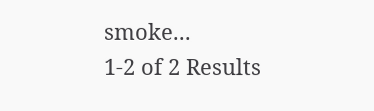smoke...
1-2 of 2 Results